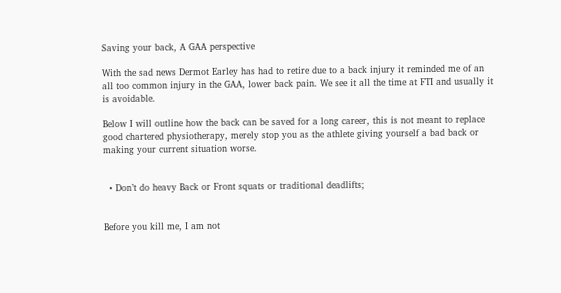Saving your back, A GAA perspective

With the sad news Dermot Earley has had to retire due to a back injury it reminded me of an all too common injury in the GAA, lower back pain. We see it all the time at FTI and usually it is avoidable.

Below I will outline how the back can be saved for a long career, this is not meant to replace good chartered physiotherapy, merely stop you as the athlete giving yourself a bad back or making your current situation worse.


  • Don’t do heavy Back or Front squats or traditional deadlifts;


Before you kill me, I am not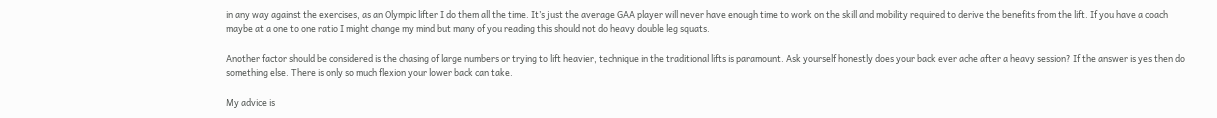in any way against the exercises, as an Olympic lifter I do them all the time. It’s just the average GAA player will never have enough time to work on the skill and mobility required to derive the benefits from the lift. If you have a coach maybe at a one to one ratio I might change my mind but many of you reading this should not do heavy double leg squats.

Another factor should be considered is the chasing of large numbers or trying to lift heavier, technique in the traditional lifts is paramount. Ask yourself honestly does your back ever ache after a heavy session? If the answer is yes then do something else. There is only so much flexion your lower back can take.

My advice is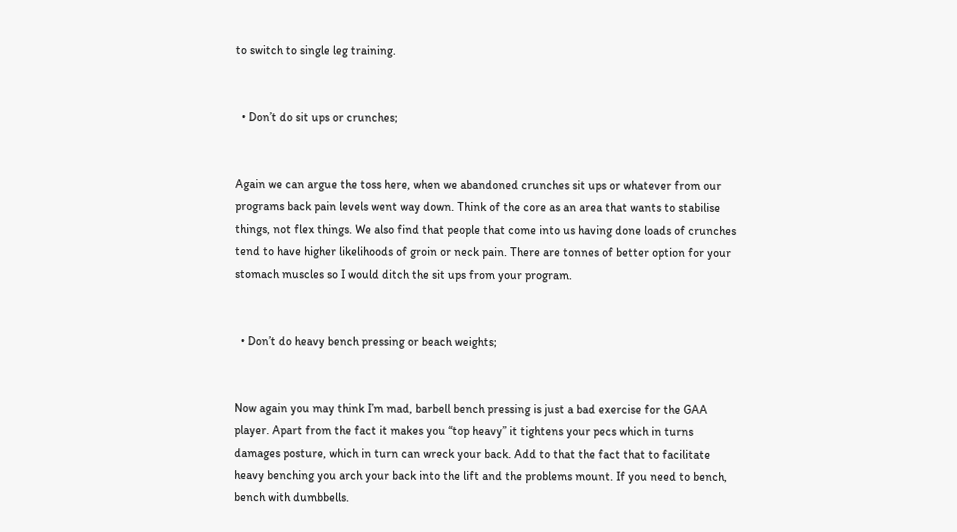to switch to single leg training.


  • Don’t do sit ups or crunches;


Again we can argue the toss here, when we abandoned crunches sit ups or whatever from our programs back pain levels went way down. Think of the core as an area that wants to stabilise things, not flex things. We also find that people that come into us having done loads of crunches tend to have higher likelihoods of groin or neck pain. There are tonnes of better option for your stomach muscles so I would ditch the sit ups from your program.


  • Don’t do heavy bench pressing or beach weights;


Now again you may think I’m mad, barbell bench pressing is just a bad exercise for the GAA player. Apart from the fact it makes you “top heavy” it tightens your pecs which in turns damages posture, which in turn can wreck your back. Add to that the fact that to facilitate heavy benching you arch your back into the lift and the problems mount. If you need to bench, bench with dumbbells.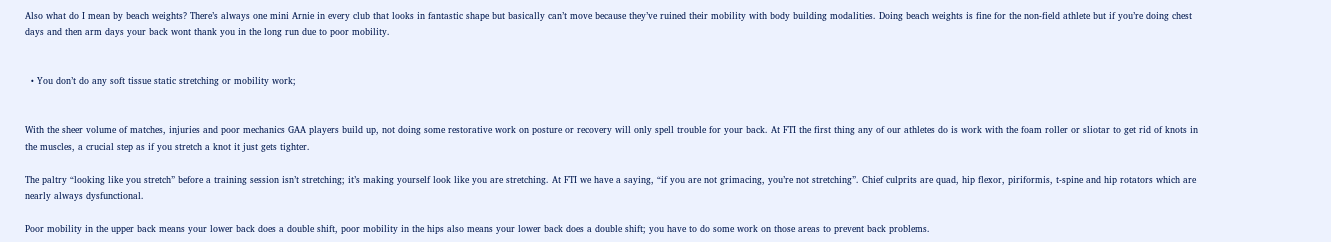Also what do I mean by beach weights? There’s always one mini Arnie in every club that looks in fantastic shape but basically can’t move because they’ve ruined their mobility with body building modalities. Doing beach weights is fine for the non-field athlete but if you’re doing chest days and then arm days your back wont thank you in the long run due to poor mobility.


  • You don’t do any soft tissue static stretching or mobility work;


With the sheer volume of matches, injuries and poor mechanics GAA players build up, not doing some restorative work on posture or recovery will only spell trouble for your back. At FTI the first thing any of our athletes do is work with the foam roller or sliotar to get rid of knots in the muscles, a crucial step as if you stretch a knot it just gets tighter.

The paltry “looking like you stretch” before a training session isn’t stretching; it’s making yourself look like you are stretching. At FTI we have a saying, “if you are not grimacing, you’re not stretching”. Chief culprits are quad, hip flexor, piriformis, t-spine and hip rotators which are nearly always dysfunctional.

Poor mobility in the upper back means your lower back does a double shift, poor mobility in the hips also means your lower back does a double shift; you have to do some work on those areas to prevent back problems.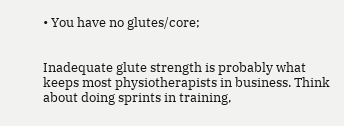• You have no glutes/core;


Inadequate glute strength is probably what keeps most physiotherapists in business. Think about doing sprints in training,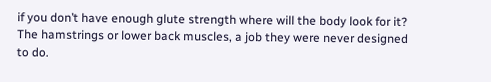if you don’t have enough glute strength where will the body look for it? The hamstrings or lower back muscles, a job they were never designed to do.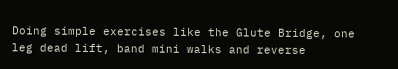Doing simple exercises like the Glute Bridge, one leg dead lift, band mini walks and reverse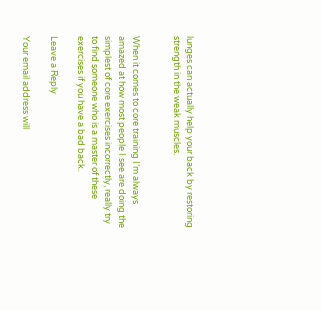lunges can actually help your back by restoring strength in the weak muscles.


When it comes to core training I’m always amazed at how most people I see are doing the simplest of core exercises incorrectly, really try to find someone who is a master of these exercises if you have a bad back.

Leave a Reply

Your email address will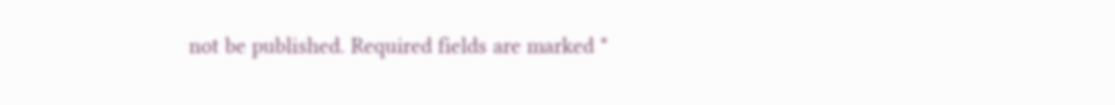not be published. Required fields are marked *